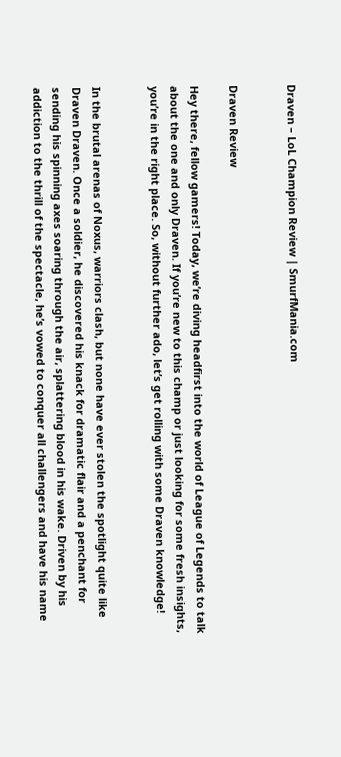Draven – LoL Champion Review | SmurfMania.com


Draven Review

Hey there, fellow gamers! Today, we’re diving headfirst into the world of League of Legends to talk about the one and only Draven. If you’re new to this champ or just looking for some fresh insights, you’re in the right place. So, without further ado, let’s get rolling with some Draven knowledge!


In the brutal arenas of Noxus, warriors clash, but none have ever stolen the spotlight quite like Draven Draven. Once a soldier, he discovered his knack for dramatic flair and a penchant for sending his spinning axes soaring through the air, splattering blood in his wake. Driven by his addiction to the thrill of the spectacle, he’s vowed to conquer all challengers and have his name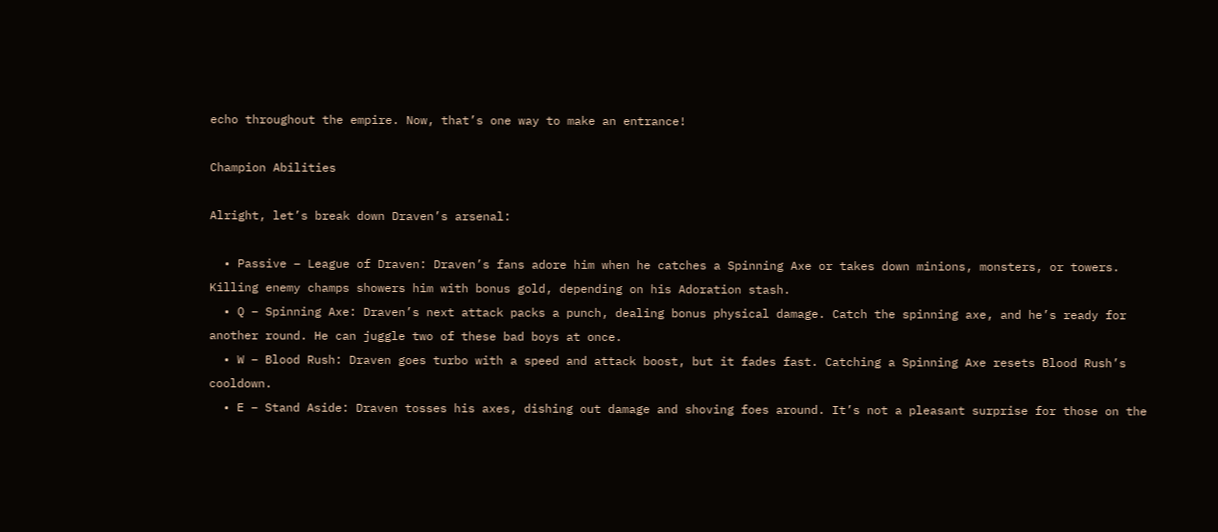echo throughout the empire. Now, that’s one way to make an entrance!

Champion Abilities

Alright, let’s break down Draven’s arsenal:

  • Passive – League of Draven: Draven’s fans adore him when he catches a Spinning Axe or takes down minions, monsters, or towers. Killing enemy champs showers him with bonus gold, depending on his Adoration stash.
  • Q – Spinning Axe: Draven’s next attack packs a punch, dealing bonus physical damage. Catch the spinning axe, and he’s ready for another round. He can juggle two of these bad boys at once.
  • W – Blood Rush: Draven goes turbo with a speed and attack boost, but it fades fast. Catching a Spinning Axe resets Blood Rush’s cooldown.
  • E – Stand Aside: Draven tosses his axes, dishing out damage and shoving foes around. It’s not a pleasant surprise for those on the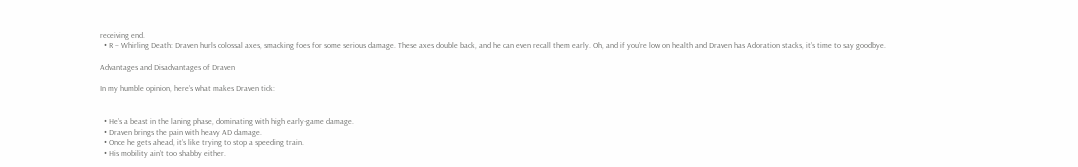receiving end.
  • R – Whirling Death: Draven hurls colossal axes, smacking foes for some serious damage. These axes double back, and he can even recall them early. Oh, and if you’re low on health and Draven has Adoration stacks, it’s time to say goodbye.

Advantages and Disadvantages of Draven

In my humble opinion, here’s what makes Draven tick:


  • He’s a beast in the laning phase, dominating with high early-game damage.
  • Draven brings the pain with heavy AD damage.
  • Once he gets ahead, it’s like trying to stop a speeding train.
  • His mobility ain’t too shabby either.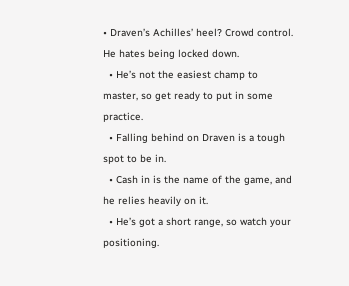• Draven’s Achilles’ heel? Crowd control. He hates being locked down.
  • He’s not the easiest champ to master, so get ready to put in some practice.
  • Falling behind on Draven is a tough spot to be in.
  • Cash in is the name of the game, and he relies heavily on it.
  • He’s got a short range, so watch your positioning.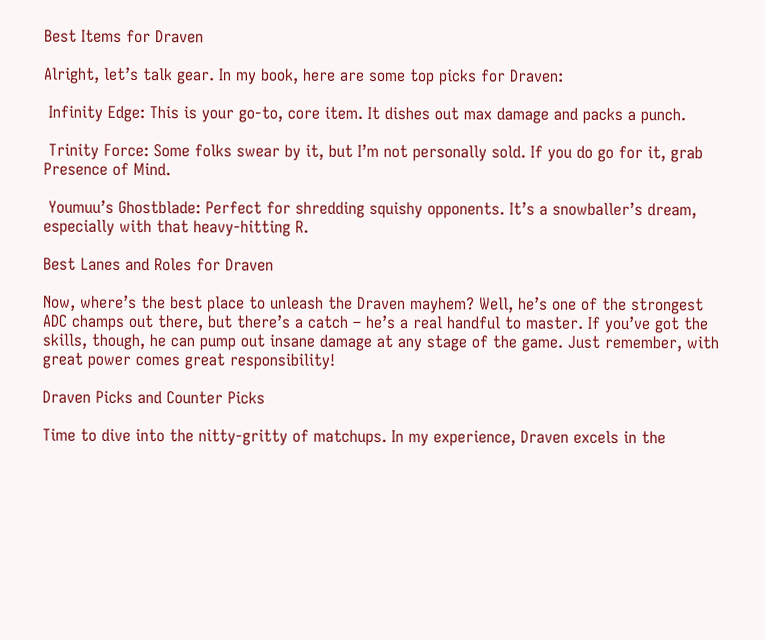Best Items for Draven

Alright, let’s talk gear. In my book, here are some top picks for Draven:

 Infinity Edge: This is your go-to, core item. It dishes out max damage and packs a punch.

 Trinity Force: Some folks swear by it, but I’m not personally sold. If you do go for it, grab Presence of Mind.

 Youmuu’s Ghostblade: Perfect for shredding squishy opponents. It’s a snowballer’s dream, especially with that heavy-hitting R.

Best Lanes and Roles for Draven

Now, where’s the best place to unleash the Draven mayhem? Well, he’s one of the strongest ADC champs out there, but there’s a catch – he’s a real handful to master. If you’ve got the skills, though, he can pump out insane damage at any stage of the game. Just remember, with great power comes great responsibility!

Draven Picks and Counter Picks

Time to dive into the nitty-gritty of matchups. In my experience, Draven excels in the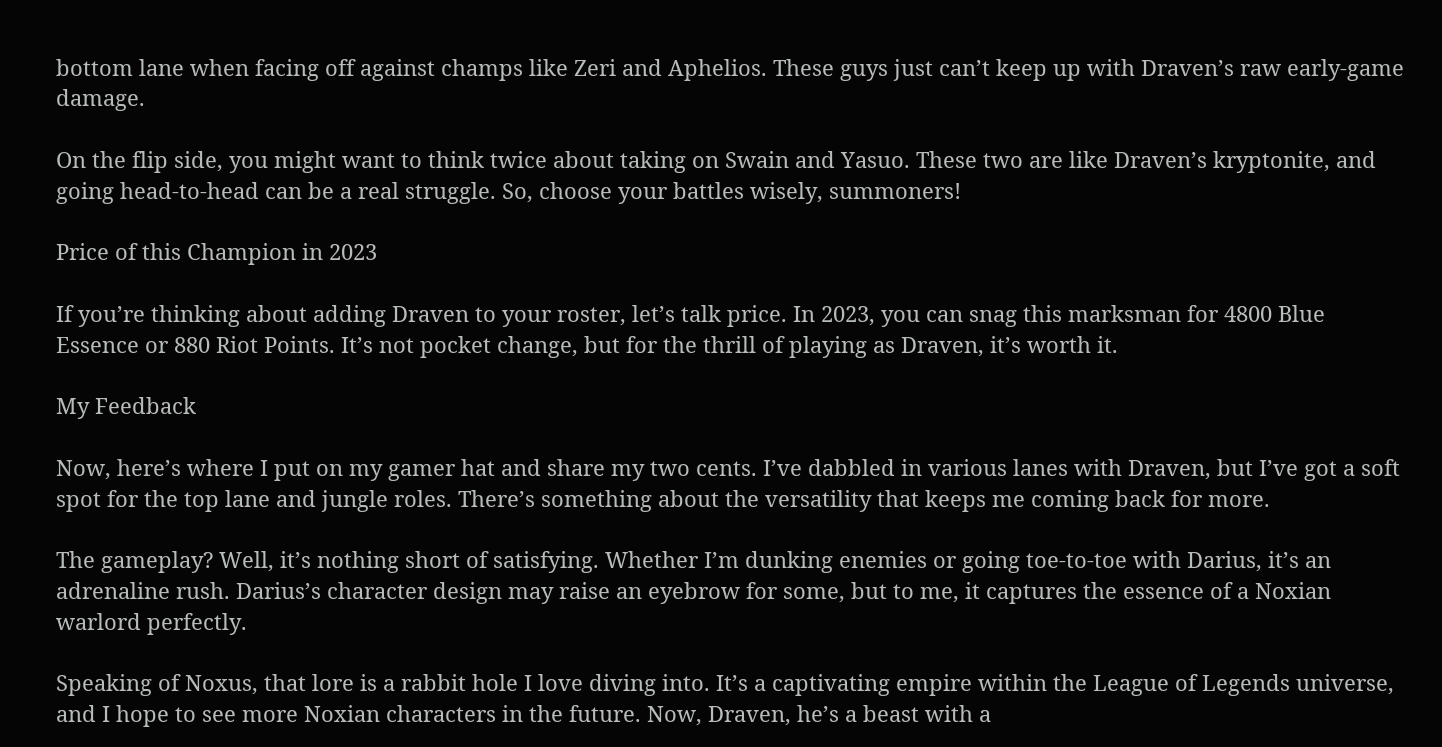bottom lane when facing off against champs like Zeri and Aphelios. These guys just can’t keep up with Draven’s raw early-game damage.

On the flip side, you might want to think twice about taking on Swain and Yasuo. These two are like Draven’s kryptonite, and going head-to-head can be a real struggle. So, choose your battles wisely, summoners!

Price of this Champion in 2023

If you’re thinking about adding Draven to your roster, let’s talk price. In 2023, you can snag this marksman for 4800 Blue Essence or 880 Riot Points. It’s not pocket change, but for the thrill of playing as Draven, it’s worth it.

My Feedback

Now, here’s where I put on my gamer hat and share my two cents. I’ve dabbled in various lanes with Draven, but I’ve got a soft spot for the top lane and jungle roles. There’s something about the versatility that keeps me coming back for more.

The gameplay? Well, it’s nothing short of satisfying. Whether I’m dunking enemies or going toe-to-toe with Darius, it’s an adrenaline rush. Darius’s character design may raise an eyebrow for some, but to me, it captures the essence of a Noxian warlord perfectly.

Speaking of Noxus, that lore is a rabbit hole I love diving into. It’s a captivating empire within the League of Legends universe, and I hope to see more Noxian characters in the future. Now, Draven, he’s a beast with a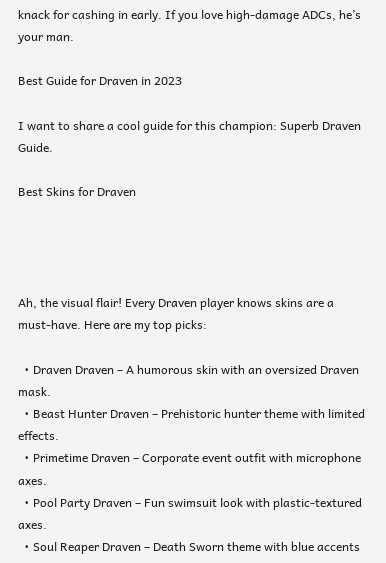knack for cashing in early. If you love high-damage ADCs, he’s your man.

Best Guide for Draven in 2023

I want to share a cool guide for this champion: Superb Draven Guide.

Best Skins for Draven




Ah, the visual flair! Every Draven player knows skins are a must-have. Here are my top picks:

  • Draven Draven – A humorous skin with an oversized Draven mask.
  • Beast Hunter Draven – Prehistoric hunter theme with limited effects.
  • Primetime Draven – Corporate event outfit with microphone axes.
  • Pool Party Draven – Fun swimsuit look with plastic-textured axes.
  • Soul Reaper Draven – Death Sworn theme with blue accents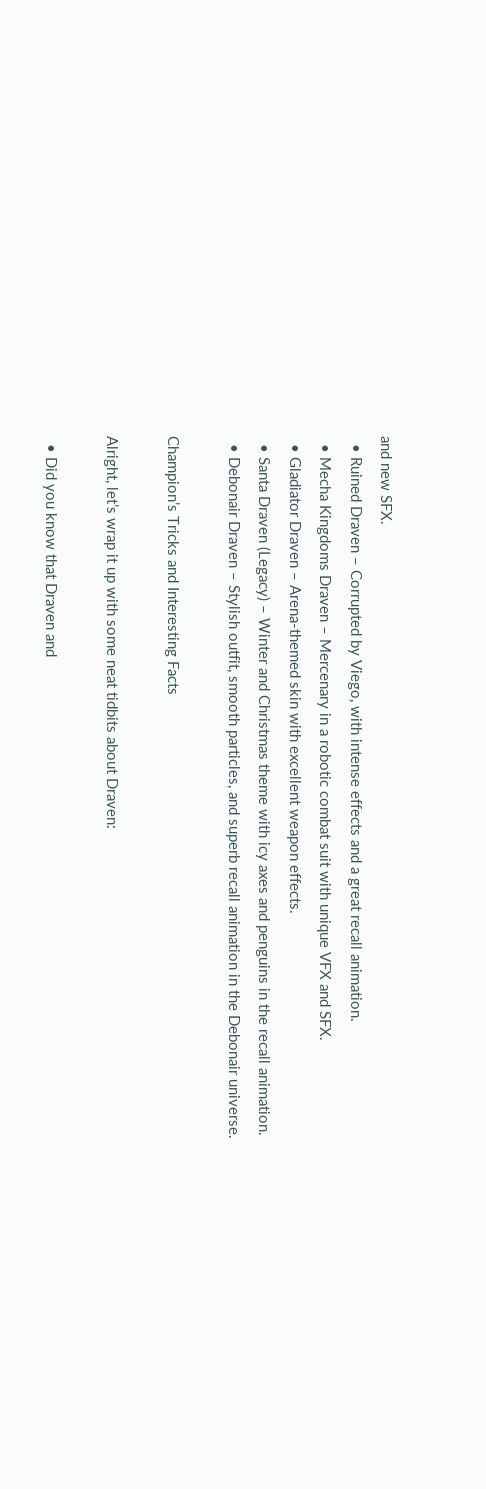and new SFX.
  • Ruined Draven – Corrupted by Viego, with intense effects and a great recall animation.
  • Mecha Kingdoms Draven – Mercenary in a robotic combat suit with unique VFX and SFX.
  • Gladiator Draven – Arena-themed skin with excellent weapon effects.
  • Santa Draven (Legacy) – Winter and Christmas theme with icy axes and penguins in the recall animation.
  • Debonair Draven – Stylish outfit, smooth particles, and superb recall animation in the Debonair universe.

Champion’s Tricks and Interesting Facts

Alright, let’s wrap it up with some neat tidbits about Draven:

  • Did you know that Draven and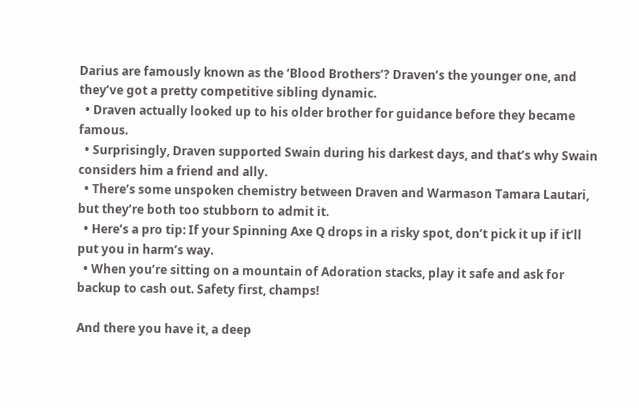Darius are famously known as the ‘Blood Brothers’? Draven’s the younger one, and they’ve got a pretty competitive sibling dynamic.
  • Draven actually looked up to his older brother for guidance before they became famous.
  • Surprisingly, Draven supported Swain during his darkest days, and that’s why Swain considers him a friend and ally.
  • There’s some unspoken chemistry between Draven and Warmason Tamara Lautari, but they’re both too stubborn to admit it.
  • Here’s a pro tip: If your Spinning Axe Q drops in a risky spot, don’t pick it up if it’ll put you in harm’s way.
  • When you’re sitting on a mountain of Adoration stacks, play it safe and ask for backup to cash out. Safety first, champs!

And there you have it, a deep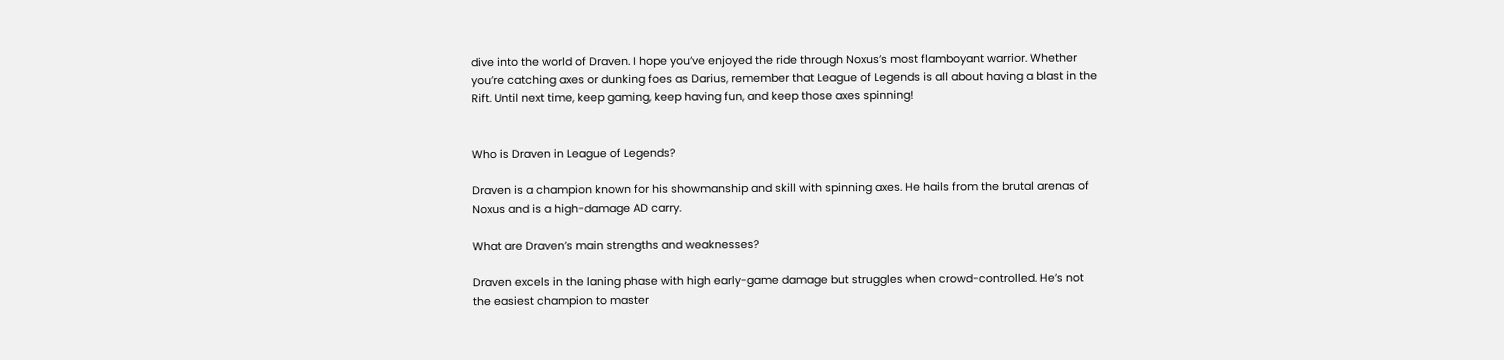dive into the world of Draven. I hope you’ve enjoyed the ride through Noxus’s most flamboyant warrior. Whether you’re catching axes or dunking foes as Darius, remember that League of Legends is all about having a blast in the Rift. Until next time, keep gaming, keep having fun, and keep those axes spinning!


Who is Draven in League of Legends?

Draven is a champion known for his showmanship and skill with spinning axes. He hails from the brutal arenas of Noxus and is a high-damage AD carry.

What are Draven’s main strengths and weaknesses?

Draven excels in the laning phase with high early-game damage but struggles when crowd-controlled. He’s not the easiest champion to master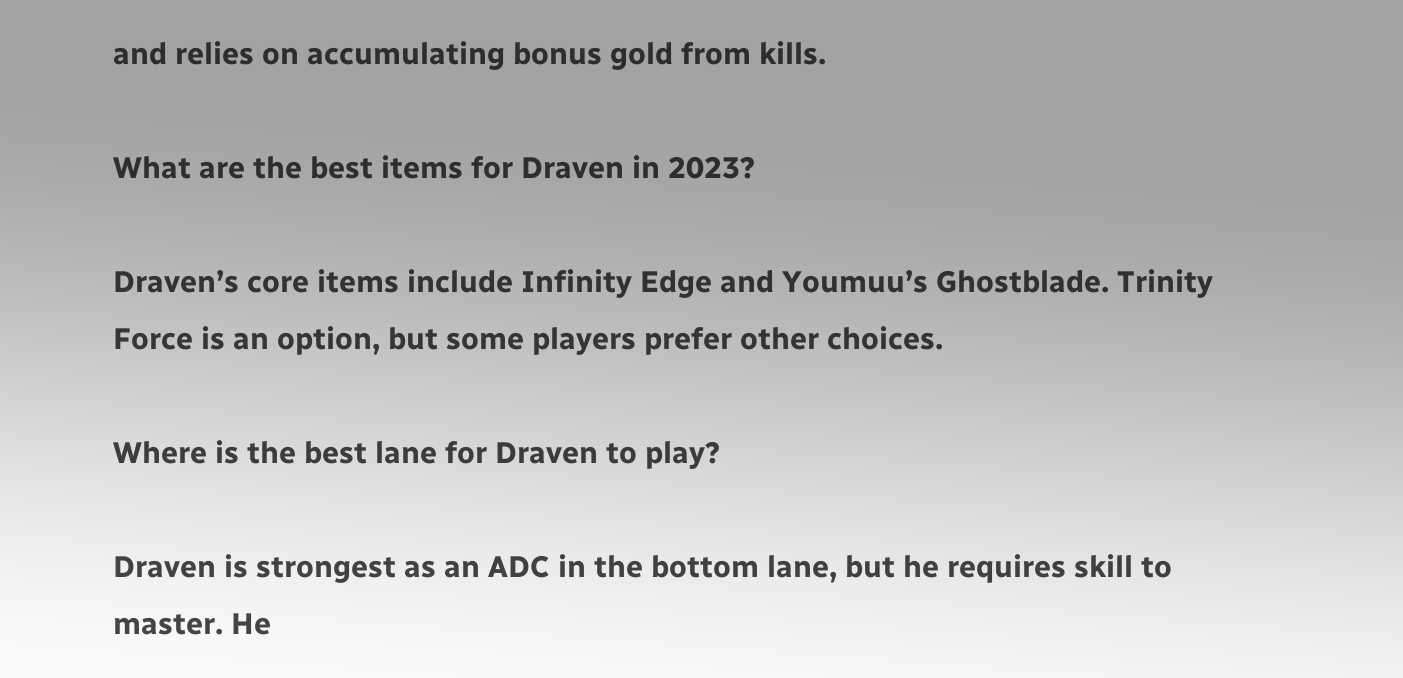and relies on accumulating bonus gold from kills.

What are the best items for Draven in 2023?

Draven’s core items include Infinity Edge and Youmuu’s Ghostblade. Trinity Force is an option, but some players prefer other choices.

Where is the best lane for Draven to play?

Draven is strongest as an ADC in the bottom lane, but he requires skill to master. He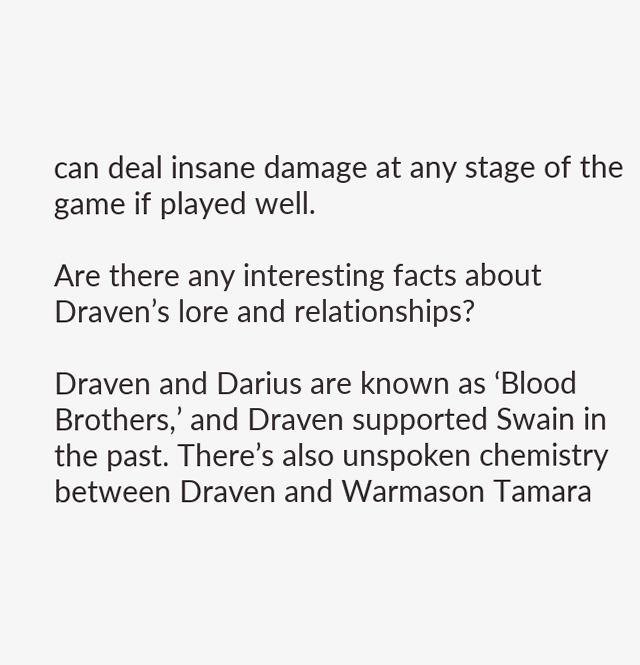can deal insane damage at any stage of the game if played well.

Are there any interesting facts about Draven’s lore and relationships?

Draven and Darius are known as ‘Blood Brothers,’ and Draven supported Swain in the past. There’s also unspoken chemistry between Draven and Warmason Tamara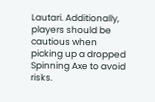Lautari. Additionally, players should be cautious when picking up a dropped Spinning Axe to avoid risks.